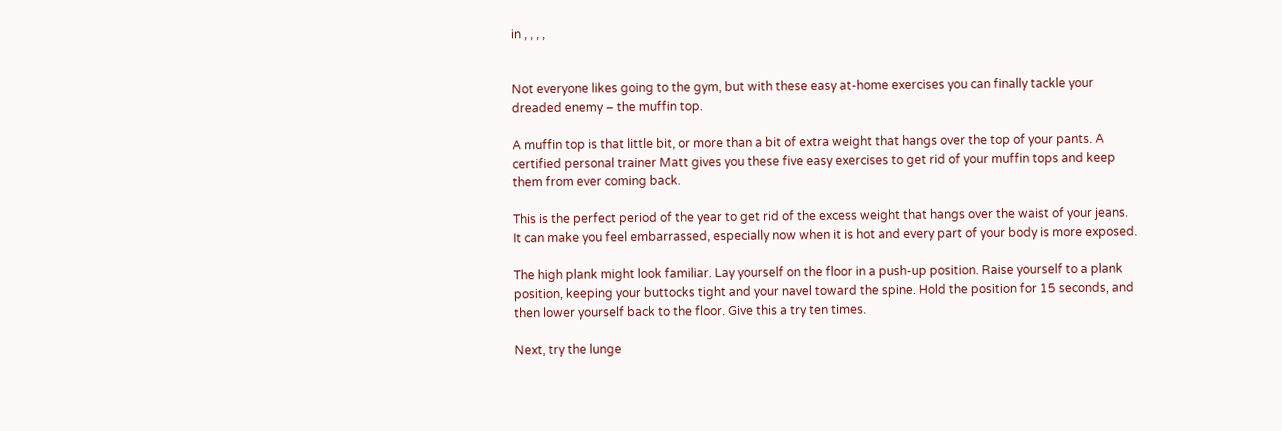in , , , ,


Not everyone likes going to the gym, but with these easy at-home exercises you can finally tackle your dreaded enemy – the muffin top.

A muffin top is that little bit, or more than a bit of extra weight that hangs over the top of your pants. A certified personal trainer Matt gives you these five easy exercises to get rid of your muffin tops and keep them from ever coming back.

This is the perfect period of the year to get rid of the excess weight that hangs over the waist of your jeans. It can make you feel embarrassed, especially now when it is hot and every part of your body is more exposed.

The high plank might look familiar. Lay yourself on the floor in a push-up position. Raise yourself to a plank position, keeping your buttocks tight and your navel toward the spine. Hold the position for 15 seconds, and then lower yourself back to the floor. Give this a try ten times.

Next, try the lunge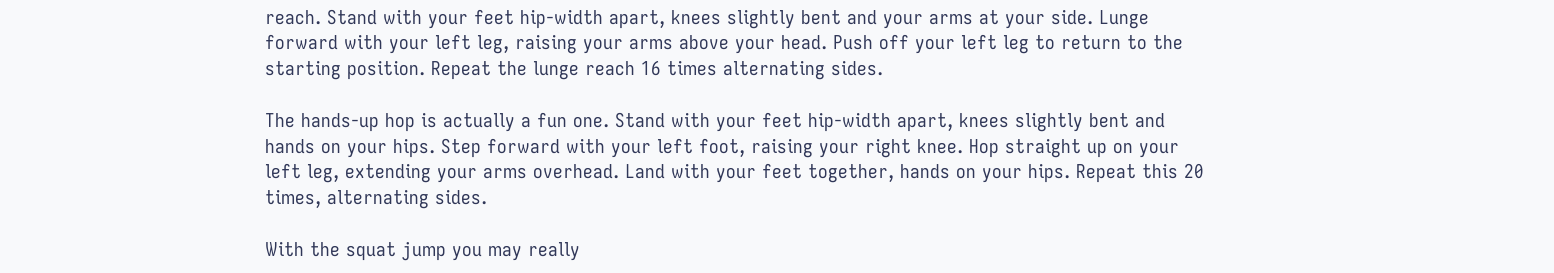reach. Stand with your feet hip-width apart, knees slightly bent and your arms at your side. Lunge forward with your left leg, raising your arms above your head. Push off your left leg to return to the starting position. Repeat the lunge reach 16 times alternating sides.

The hands-up hop is actually a fun one. Stand with your feet hip-width apart, knees slightly bent and hands on your hips. Step forward with your left foot, raising your right knee. Hop straight up on your left leg, extending your arms overhead. Land with your feet together, hands on your hips. Repeat this 20 times, alternating sides.

With the squat jump you may really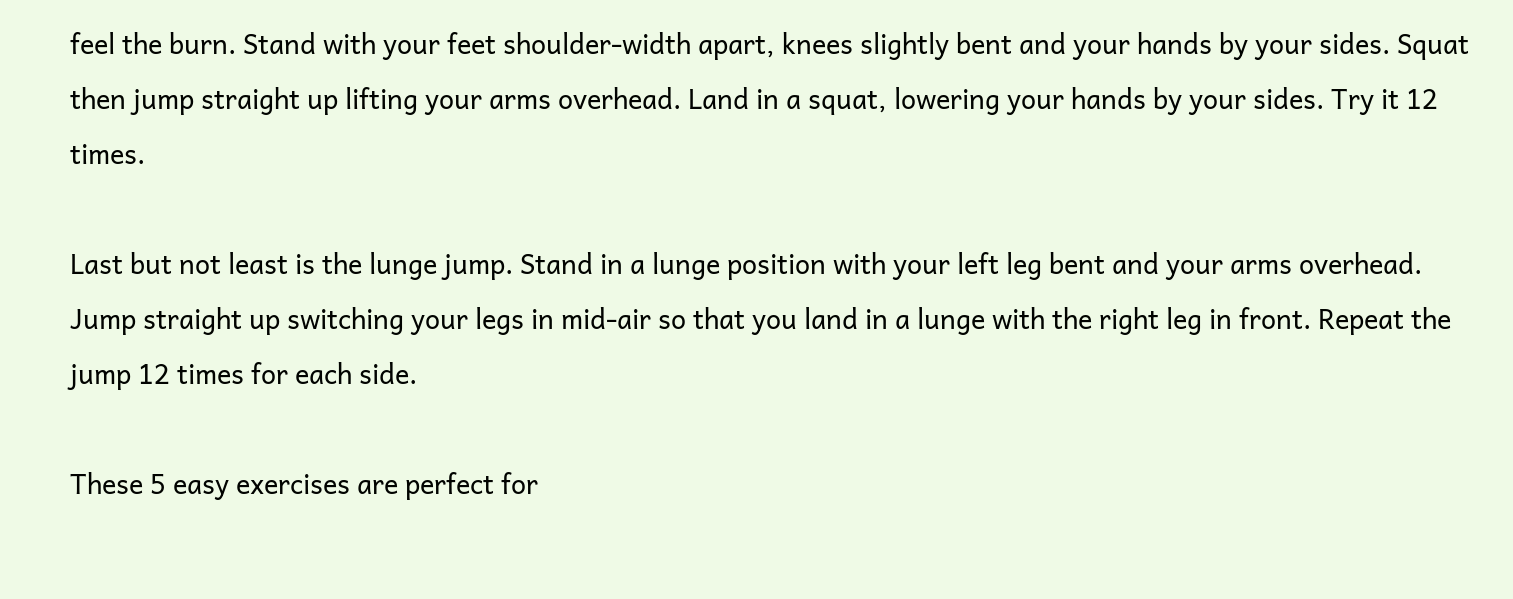feel the burn. Stand with your feet shoulder-width apart, knees slightly bent and your hands by your sides. Squat then jump straight up lifting your arms overhead. Land in a squat, lowering your hands by your sides. Try it 12 times.

Last but not least is the lunge jump. Stand in a lunge position with your left leg bent and your arms overhead. Jump straight up switching your legs in mid-air so that you land in a lunge with the right leg in front. Repeat the jump 12 times for each side.

These 5 easy exercises are perfect for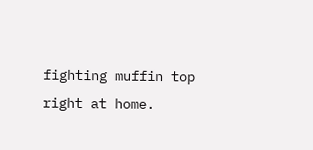fighting muffin top right at home.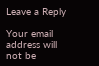Leave a Reply

Your email address will not be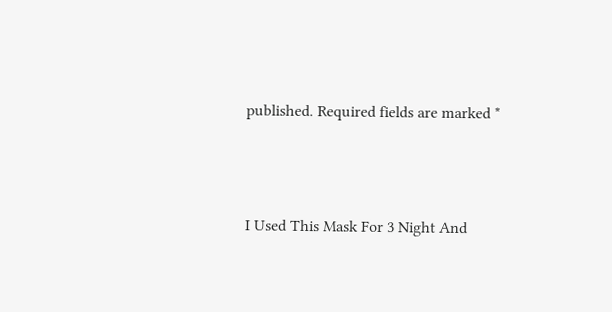published. Required fields are marked *





I Used This Mask For 3 Night And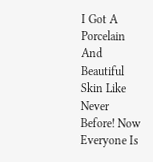I Got A Porcelain And Beautiful Skin Like Never Before! Now Everyone Is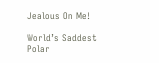Jealous On Me!

World’s Saddest Polar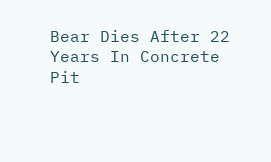Bear Dies After 22 Years In Concrete Pit